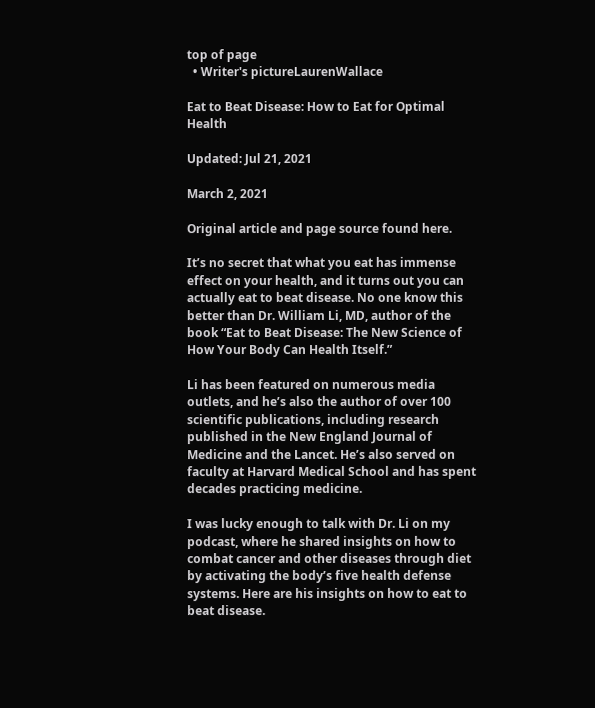top of page
  • Writer's pictureLaurenWallace

Eat to Beat Disease: How to Eat for Optimal Health

Updated: Jul 21, 2021

March 2, 2021

Original article and page source found here.

It’s no secret that what you eat has immense effect on your health, and it turns out you can actually eat to beat disease. No one know this better than Dr. William Li, MD, author of the book “Eat to Beat Disease: The New Science of How Your Body Can Health Itself.”

Li has been featured on numerous media outlets, and he’s also the author of over 100 scientific publications, including research published in the New England Journal of Medicine and the Lancet. He’s also served on faculty at Harvard Medical School and has spent decades practicing medicine.

I was lucky enough to talk with Dr. Li on my podcast, where he shared insights on how to combat cancer and other diseases through diet by activating the body’s five health defense systems. Here are his insights on how to eat to beat disease.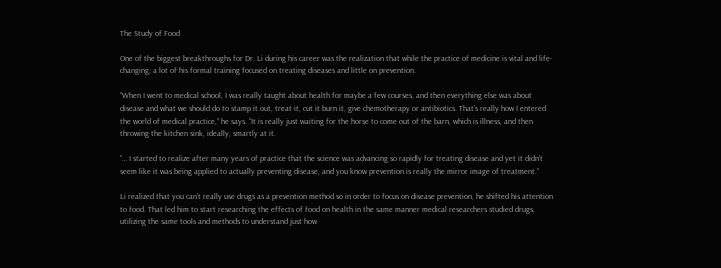The Study of Food

One of the biggest breakthroughs for Dr. Li during his career was the realization that while the practice of medicine is vital and life-changing, a lot of his formal training focused on treating diseases and little on prevention.

“When I went to medical school, I was really taught about health for maybe a few courses, and then everything else was about disease and what we should do to stamp it out, treat it, cut it burn it, give chemotherapy or antibiotics. That’s really how I entered the world of medical practice,” he says. “It is really just waiting for the horse to come out of the barn, which is illness, and then throwing the kitchen sink, ideally, smartly at it.

“… I started to realize after many years of practice that the science was advancing so rapidly for treating disease and yet it didn’t seem like it was being applied to actually preventing disease, and you know prevention is really the mirror image of treatment.”

Li realized that you can’t really use drugs as a prevention method so in order to focus on disease prevention, he shifted his attention to food. That led him to start researching the effects of food on health in the same manner medical researchers studied drugs, utilizing the same tools and methods to understand just how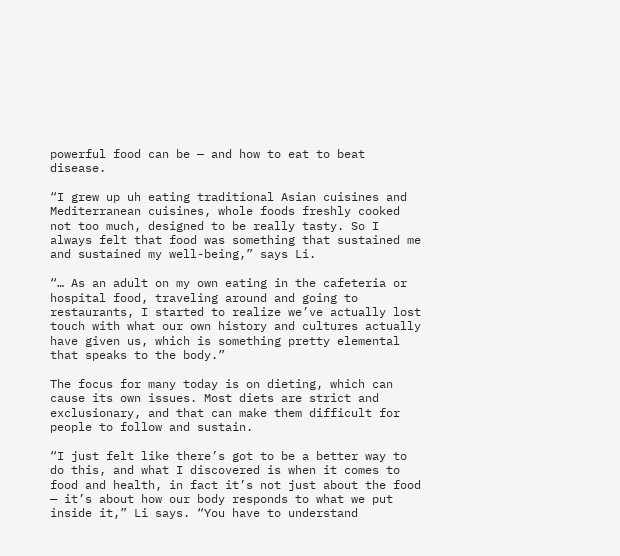powerful food can be — and how to eat to beat disease.

“I grew up uh eating traditional Asian cuisines and Mediterranean cuisines, whole foods freshly cooked not too much, designed to be really tasty. So I always felt that food was something that sustained me and sustained my well-being,” says Li.

“… As an adult on my own eating in the cafeteria or hospital food, traveling around and going to restaurants, I started to realize we’ve actually lost touch with what our own history and cultures actually have given us, which is something pretty elemental that speaks to the body.”

The focus for many today is on dieting, which can cause its own issues. Most diets are strict and exclusionary, and that can make them difficult for people to follow and sustain.

“I just felt like there’s got to be a better way to do this, and what I discovered is when it comes to food and health, in fact it’s not just about the food — it’s about how our body responds to what we put inside it,” Li says. “You have to understand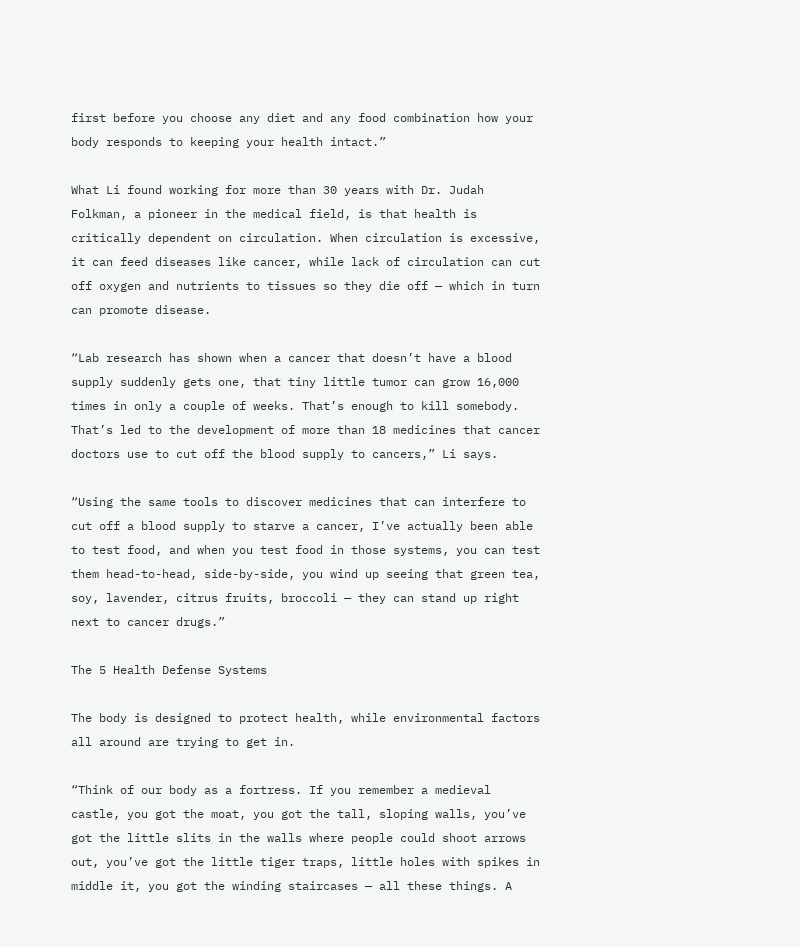first before you choose any diet and any food combination how your body responds to keeping your health intact.”

What Li found working for more than 30 years with Dr. Judah Folkman, a pioneer in the medical field, is that health is critically dependent on circulation. When circulation is excessive, it can feed diseases like cancer, while lack of circulation can cut off oxygen and nutrients to tissues so they die off — which in turn can promote disease.

“Lab research has shown when a cancer that doesn’t have a blood supply suddenly gets one, that tiny little tumor can grow 16,000 times in only a couple of weeks. That’s enough to kill somebody. That’s led to the development of more than 18 medicines that cancer doctors use to cut off the blood supply to cancers,” Li says.

“Using the same tools to discover medicines that can interfere to cut off a blood supply to starve a cancer, I’ve actually been able to test food, and when you test food in those systems, you can test them head-to-head, side-by-side, you wind up seeing that green tea, soy, lavender, citrus fruits, broccoli — they can stand up right next to cancer drugs.”

The 5 Health Defense Systems

The body is designed to protect health, while environmental factors all around are trying to get in.

“Think of our body as a fortress. If you remember a medieval castle, you got the moat, you got the tall, sloping walls, you’ve got the little slits in the walls where people could shoot arrows out, you’ve got the little tiger traps, little holes with spikes in middle it, you got the winding staircases — all these things. A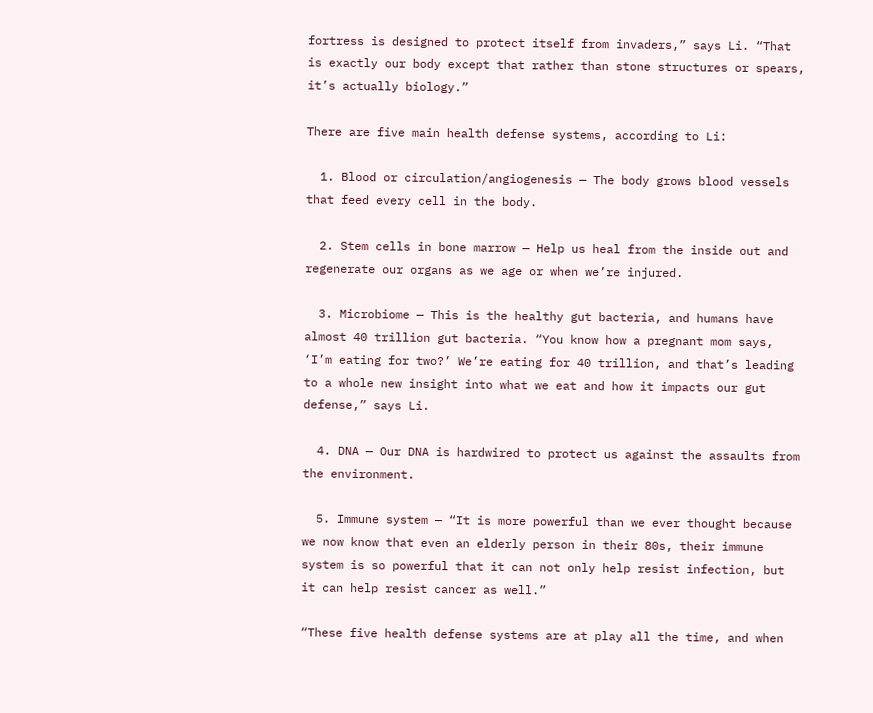fortress is designed to protect itself from invaders,” says Li. “That is exactly our body except that rather than stone structures or spears, it’s actually biology.”

There are five main health defense systems, according to Li:

  1. Blood or circulation/angiogenesis — The body grows blood vessels that feed every cell in the body.

  2. Stem cells in bone marrow — Help us heal from the inside out and regenerate our organs as we age or when we’re injured.

  3. Microbiome — This is the healthy gut bacteria, and humans have almost 40 trillion gut bacteria. “You know how a pregnant mom says, ‘I’m eating for two?’ We’re eating for 40 trillion, and that’s leading to a whole new insight into what we eat and how it impacts our gut defense,” says Li.

  4. DNA — Our DNA is hardwired to protect us against the assaults from the environment.

  5. Immune system — “It is more powerful than we ever thought because we now know that even an elderly person in their 80s, their immune system is so powerful that it can not only help resist infection, but it can help resist cancer as well.”

“These five health defense systems are at play all the time, and when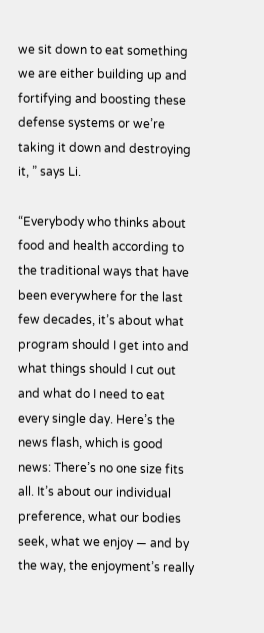we sit down to eat something we are either building up and fortifying and boosting these defense systems or we’re taking it down and destroying it, ” says Li.

“Everybody who thinks about food and health according to the traditional ways that have been everywhere for the last few decades, it’s about what program should I get into and what things should I cut out and what do I need to eat every single day. Here’s the news flash, which is good news: There’s no one size fits all. It’s about our individual preference, what our bodies seek, what we enjoy — and by the way, the enjoyment’s really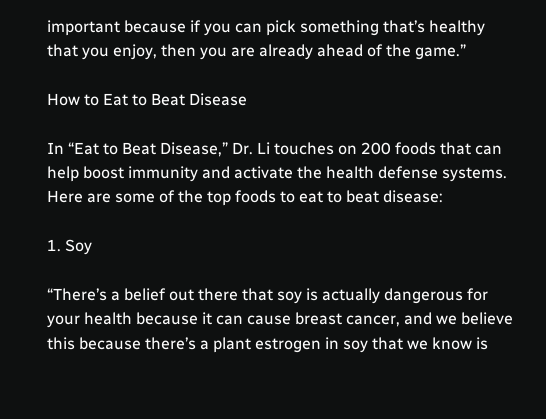important because if you can pick something that’s healthy that you enjoy, then you are already ahead of the game.”

How to Eat to Beat Disease

In “Eat to Beat Disease,” Dr. Li touches on 200 foods that can help boost immunity and activate the health defense systems. Here are some of the top foods to eat to beat disease:

1. Soy

“There’s a belief out there that soy is actually dangerous for your health because it can cause breast cancer, and we believe this because there’s a plant estrogen in soy that we know is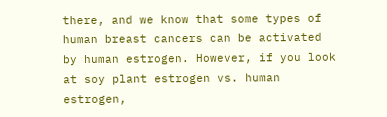there, and we know that some types of human breast cancers can be activated by human estrogen. However, if you look at soy plant estrogen vs. human estrogen,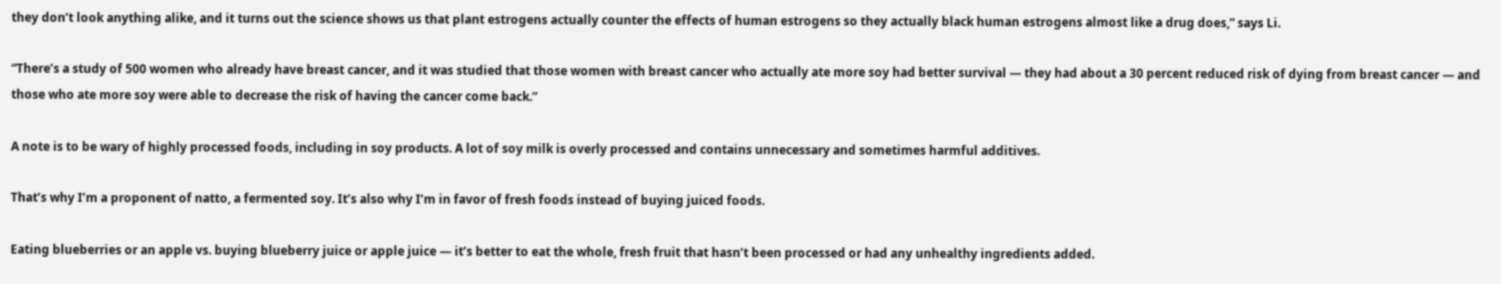they don’t look anything alike, and it turns out the science shows us that plant estrogens actually counter the effects of human estrogens so they actually black human estrogens almost like a drug does,” says Li.

“There’s a study of 500 women who already have breast cancer, and it was studied that those women with breast cancer who actually ate more soy had better survival — they had about a 30 percent reduced risk of dying from breast cancer — and those who ate more soy were able to decrease the risk of having the cancer come back.”

A note is to be wary of highly processed foods, including in soy products. A lot of soy milk is overly processed and contains unnecessary and sometimes harmful additives.

That’s why I’m a proponent of natto, a fermented soy. It’s also why I’m in favor of fresh foods instead of buying juiced foods.

Eating blueberries or an apple vs. buying blueberry juice or apple juice — it’s better to eat the whole, fresh fruit that hasn’t been processed or had any unhealthy ingredients added.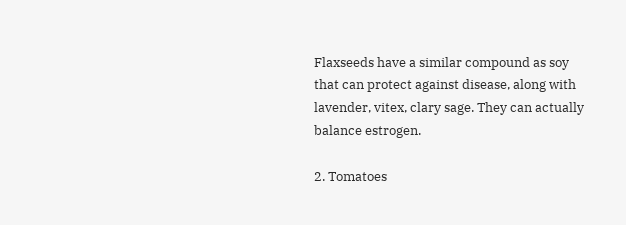Flaxseeds have a similar compound as soy that can protect against disease, along with lavender, vitex, clary sage. They can actually balance estrogen.

2. Tomatoes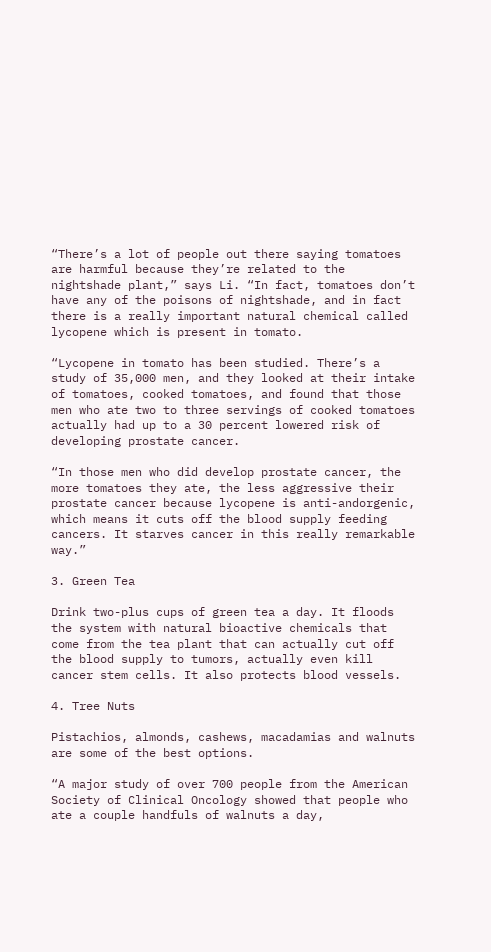“There’s a lot of people out there saying tomatoes are harmful because they’re related to the nightshade plant,” says Li. “In fact, tomatoes don’t have any of the poisons of nightshade, and in fact there is a really important natural chemical called lycopene which is present in tomato.

“Lycopene in tomato has been studied. There’s a study of 35,000 men, and they looked at their intake of tomatoes, cooked tomatoes, and found that those men who ate two to three servings of cooked tomatoes actually had up to a 30 percent lowered risk of developing prostate cancer.

“In those men who did develop prostate cancer, the more tomatoes they ate, the less aggressive their prostate cancer because lycopene is anti-andorgenic, which means it cuts off the blood supply feeding cancers. It starves cancer in this really remarkable way.”

3. Green Tea

Drink two-plus cups of green tea a day. It floods the system with natural bioactive chemicals that come from the tea plant that can actually cut off the blood supply to tumors, actually even kill cancer stem cells. It also protects blood vessels.

4. Tree Nuts

Pistachios, almonds, cashews, macadamias and walnuts are some of the best options.

“A major study of over 700 people from the American Society of Clinical Oncology showed that people who ate a couple handfuls of walnuts a day,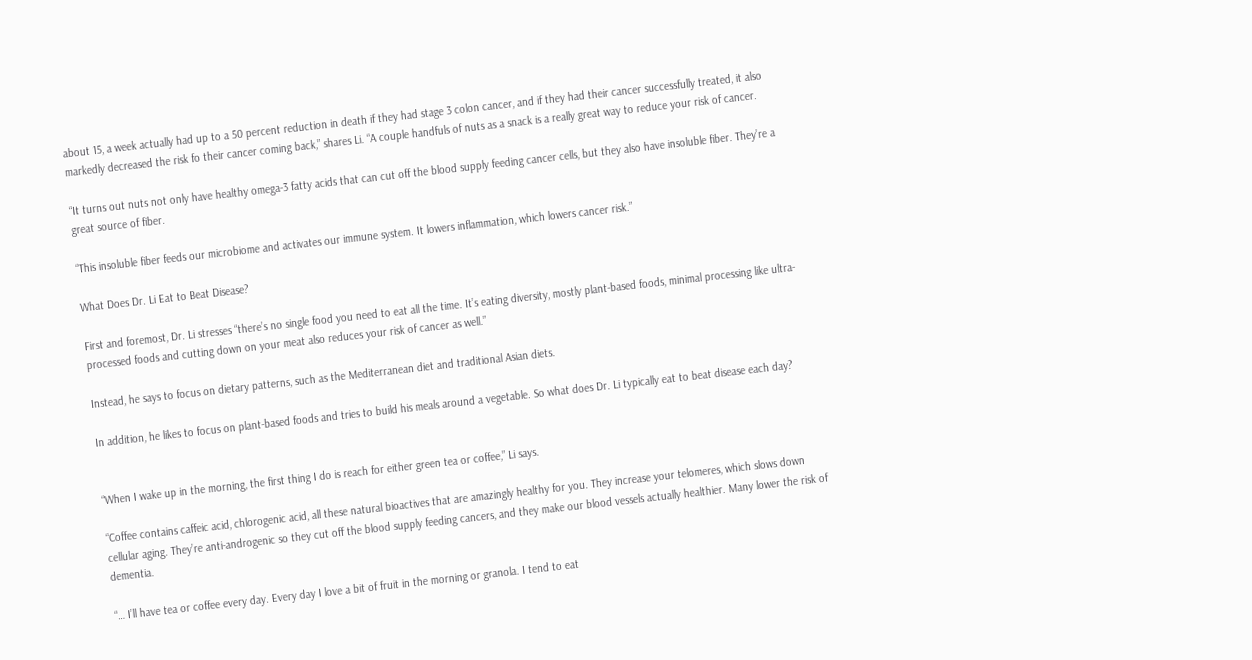about 15, a week actually had up to a 50 percent reduction in death if they had stage 3 colon cancer, and if they had their cancer successfully treated, it also markedly decreased the risk fo their cancer coming back,” shares Li. “A couple handfuls of nuts as a snack is a really great way to reduce your risk of cancer.

“It turns out nuts not only have healthy omega-3 fatty acids that can cut off the blood supply feeding cancer cells, but they also have insoluble fiber. They’re a great source of fiber.

“This insoluble fiber feeds our microbiome and activates our immune system. It lowers inflammation, which lowers cancer risk.”

What Does Dr. Li Eat to Beat Disease?

First and foremost, Dr. Li stresses “there’s no single food you need to eat all the time. It’s eating diversity, mostly plant-based foods, minimal processing like ultra-processed foods and cutting down on your meat also reduces your risk of cancer as well.”

Instead, he says to focus on dietary patterns, such as the Mediterranean diet and traditional Asian diets.

In addition, he likes to focus on plant-based foods and tries to build his meals around a vegetable. So what does Dr. Li typically eat to beat disease each day?


“When I wake up in the morning, the first thing I do is reach for either green tea or coffee,” Li says.

“Coffee contains caffeic acid, chlorogenic acid, all these natural bioactives that are amazingly healthy for you. They increase your telomeres, which slows down cellular aging. They’re anti-androgenic so they cut off the blood supply feeding cancers, and they make our blood vessels actually healthier. Many lower the risk of dementia.

“… I’ll have tea or coffee every day. Every day I love a bit of fruit in the morning or granola. I tend to eat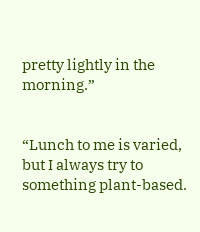pretty lightly in the morning.”


“Lunch to me is varied, but I always try to something plant-based.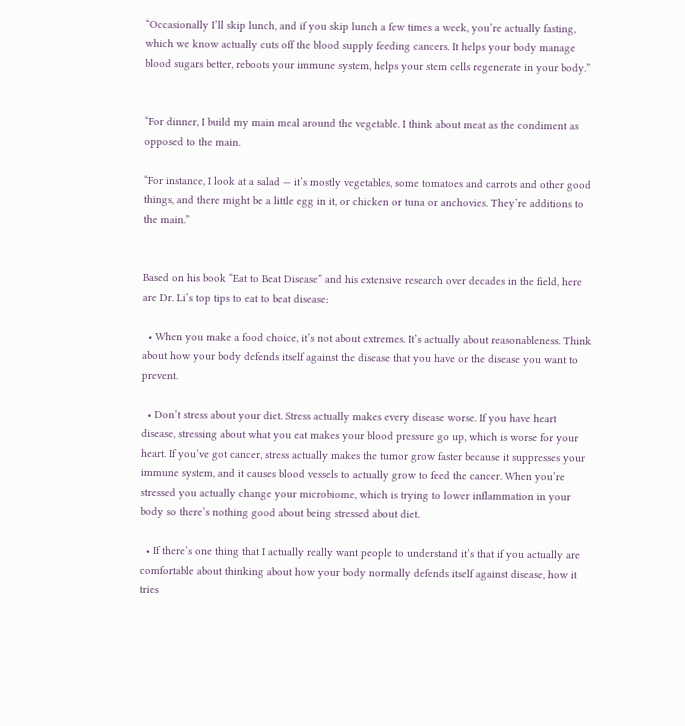“Occasionally I’ll skip lunch, and if you skip lunch a few times a week, you’re actually fasting, which we know actually cuts off the blood supply feeding cancers. It helps your body manage blood sugars better, reboots your immune system, helps your stem cells regenerate in your body.”


“For dinner, I build my main meal around the vegetable. I think about meat as the condiment as opposed to the main.

“For instance, I look at a salad — it’s mostly vegetables, some tomatoes and carrots and other good things, and there might be a little egg in it, or chicken or tuna or anchovies. They’re additions to the main.”


Based on his book “Eat to Beat Disease” and his extensive research over decades in the field, here are Dr. Li’s top tips to eat to beat disease:

  • When you make a food choice, it’s not about extremes. It’s actually about reasonableness. Think about how your body defends itself against the disease that you have or the disease you want to prevent.

  • Don’t stress about your diet. Stress actually makes every disease worse. If you have heart disease, stressing about what you eat makes your blood pressure go up, which is worse for your heart. If you’ve got cancer, stress actually makes the tumor grow faster because it suppresses your immune system, and it causes blood vessels to actually grow to feed the cancer. When you’re stressed you actually change your microbiome, which is trying to lower inflammation in your body so there’s nothing good about being stressed about diet.

  • If there’s one thing that I actually really want people to understand it’s that if you actually are comfortable about thinking about how your body normally defends itself against disease, how it tries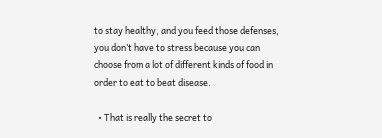to stay healthy, and you feed those defenses, you don’t have to stress because you can choose from a lot of different kinds of food in order to eat to beat disease.

  • That is really the secret to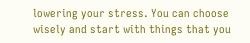lowering your stress. You can choose wisely and start with things that you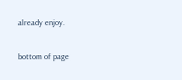already enjoy.


bottom of page